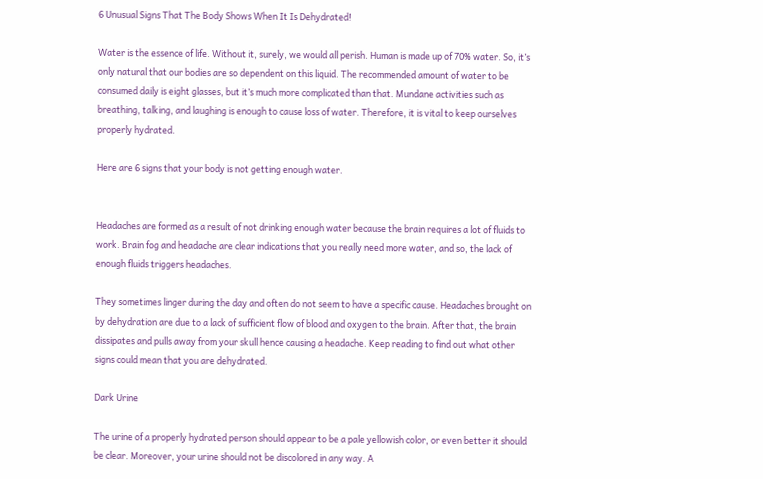6 Unusual Signs That The Body Shows When It Is Dehydrated!

Water is the essence of life. Without it, surely, we would all perish. Human is made up of 70% water. So, it’s only natural that our bodies are so dependent on this liquid. The recommended amount of water to be consumed daily is eight glasses, but it’s much more complicated than that. Mundane activities such as breathing, talking, and laughing is enough to cause loss of water. Therefore, it is vital to keep ourselves properly hydrated.

Here are 6 signs that your body is not getting enough water.


Headaches are formed as a result of not drinking enough water because the brain requires a lot of fluids to work. Brain fog and headache are clear indications that you really need more water, and so, the lack of enough fluids triggers headaches.

They sometimes linger during the day and often do not seem to have a specific cause. Headaches brought on by dehydration are due to a lack of sufficient flow of blood and oxygen to the brain. After that, the brain dissipates and pulls away from your skull hence causing a headache. Keep reading to find out what other signs could mean that you are dehydrated.

Dark Urine

The urine of a properly hydrated person should appear to be a pale yellowish color, or even better it should be clear. Moreover, your urine should not be discolored in any way. A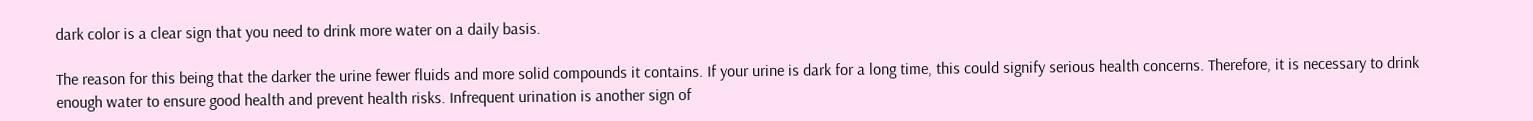dark color is a clear sign that you need to drink more water on a daily basis.

The reason for this being that the darker the urine fewer fluids and more solid compounds it contains. If your urine is dark for a long time, this could signify serious health concerns. Therefore, it is necessary to drink enough water to ensure good health and prevent health risks. Infrequent urination is another sign of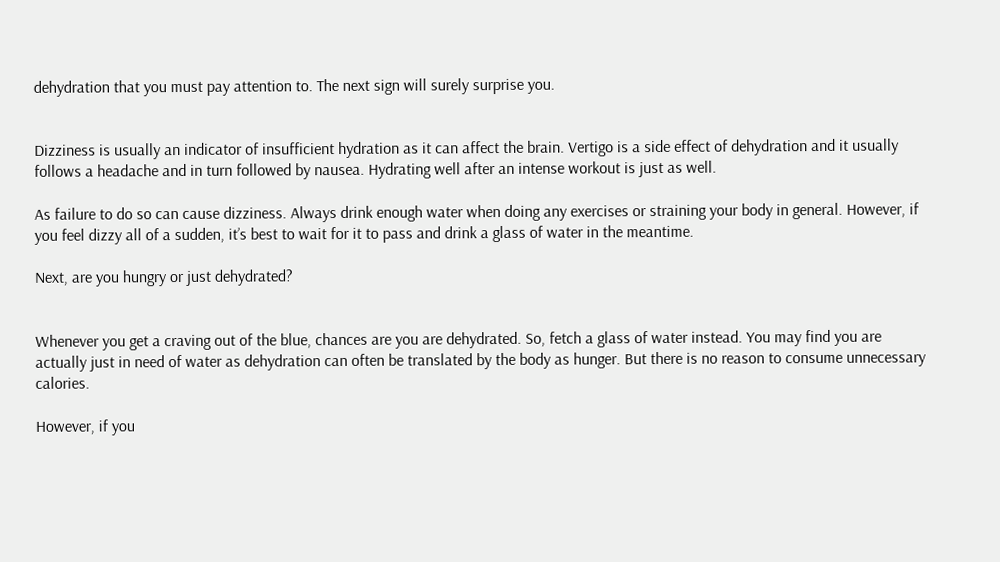dehydration that you must pay attention to. The next sign will surely surprise you.


Dizziness is usually an indicator of insufficient hydration as it can affect the brain. Vertigo is a side effect of dehydration and it usually follows a headache and in turn followed by nausea. Hydrating well after an intense workout is just as well.

As failure to do so can cause dizziness. Always drink enough water when doing any exercises or straining your body in general. However, if you feel dizzy all of a sudden, it’s best to wait for it to pass and drink a glass of water in the meantime.

Next, are you hungry or just dehydrated?


Whenever you get a craving out of the blue, chances are you are dehydrated. So, fetch a glass of water instead. You may find you are actually just in need of water as dehydration can often be translated by the body as hunger. But there is no reason to consume unnecessary calories.

However, if you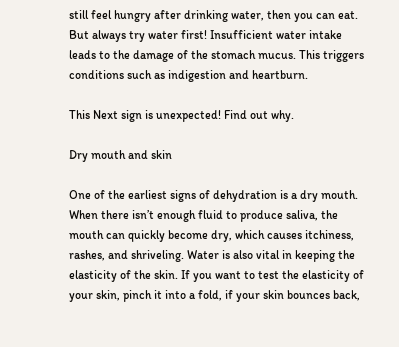still feel hungry after drinking water, then you can eat. But always try water first! Insufficient water intake leads to the damage of the stomach mucus. This triggers conditions such as indigestion and heartburn.

This Next sign is unexpected! Find out why.

Dry mouth and skin

One of the earliest signs of dehydration is a dry mouth. When there isn’t enough fluid to produce saliva, the mouth can quickly become dry, which causes itchiness, rashes, and shriveling. Water is also vital in keeping the elasticity of the skin. If you want to test the elasticity of your skin, pinch it into a fold, if your skin bounces back,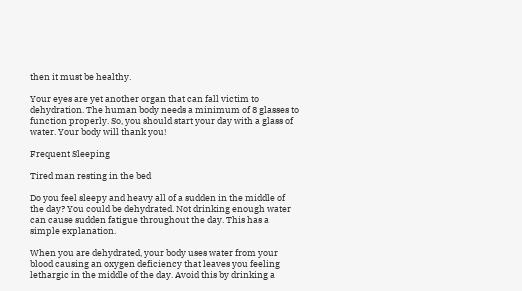then it must be healthy.

Your eyes are yet another organ that can fall victim to dehydration. The human body needs a minimum of 8 glasses to function properly. So, you should start your day with a glass of water. Your body will thank you!

Frequent Sleeping

Tired man resting in the bed

Do you feel sleepy and heavy all of a sudden in the middle of the day? You could be dehydrated. Not drinking enough water can cause sudden fatigue throughout the day. This has a simple explanation.

When you are dehydrated, your body uses water from your blood causing an oxygen deficiency that leaves you feeling lethargic in the middle of the day. Avoid this by drinking a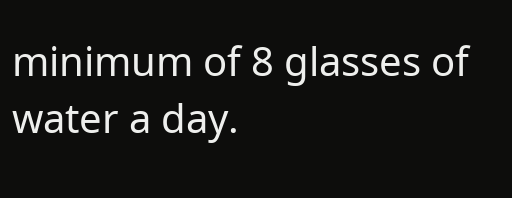minimum of 8 glasses of water a day.